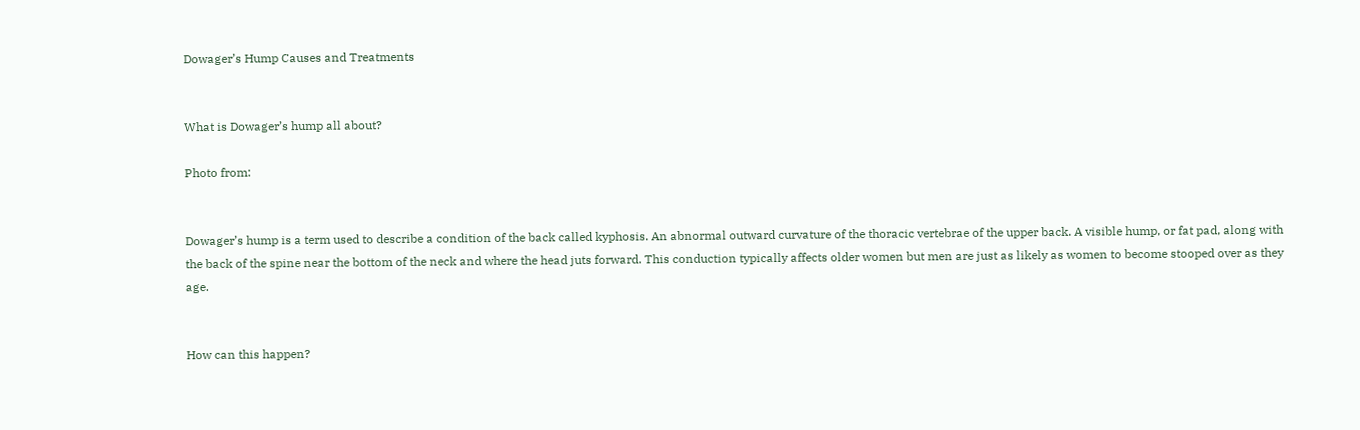Dowager’s Hump Causes and Treatments


What is Dowager’s hump all about?

Photo from:


Dowager’s hump is a term used to describe a condition of the back called kyphosis. An abnormal outward curvature of the thoracic vertebrae of the upper back. A visible hump, or fat pad, along with the back of the spine near the bottom of the neck and where the head juts forward. This conduction typically affects older women but men are just as likely as women to become stooped over as they age.


How can this happen?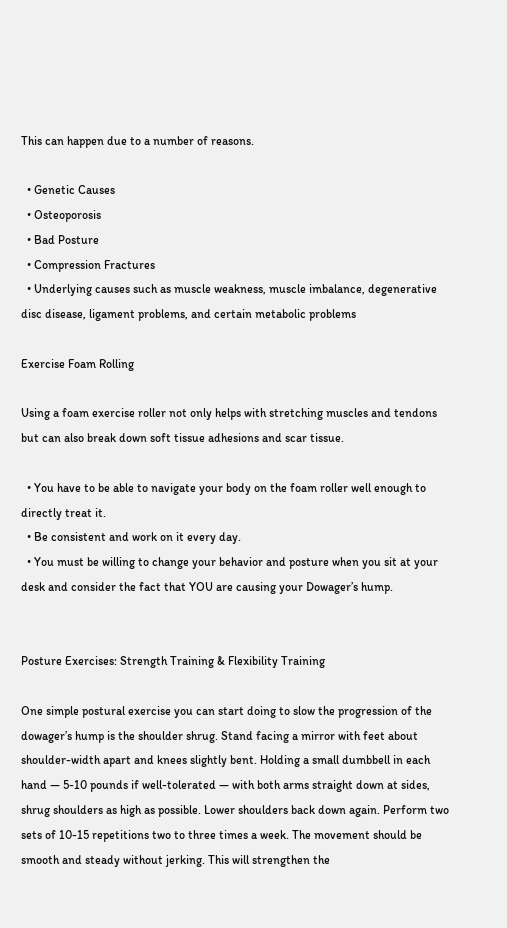This can happen due to a number of reasons.

  • Genetic Causes
  • Osteoporosis
  • Bad Posture
  • Compression Fractures
  • Underlying causes such as muscle weakness, muscle imbalance, degenerative disc disease, ligament problems, and certain metabolic problems

Exercise Foam Rolling

Using a foam exercise roller not only helps with stretching muscles and tendons but can also break down soft tissue adhesions and scar tissue.

  • You have to be able to navigate your body on the foam roller well enough to directly treat it.
  • Be consistent and work on it every day.
  • You must be willing to change your behavior and posture when you sit at your desk and consider the fact that YOU are causing your Dowager’s hump.


Posture Exercises: Strength Training & Flexibility Training

One simple postural exercise you can start doing to slow the progression of the dowager’s hump is the shoulder shrug. Stand facing a mirror with feet about shoulder-width apart and knees slightly bent. Holding a small dumbbell in each hand — 5-10 pounds if well-tolerated — with both arms straight down at sides, shrug shoulders as high as possible. Lower shoulders back down again. Perform two sets of 10-15 repetitions two to three times a week. The movement should be smooth and steady without jerking. This will strengthen the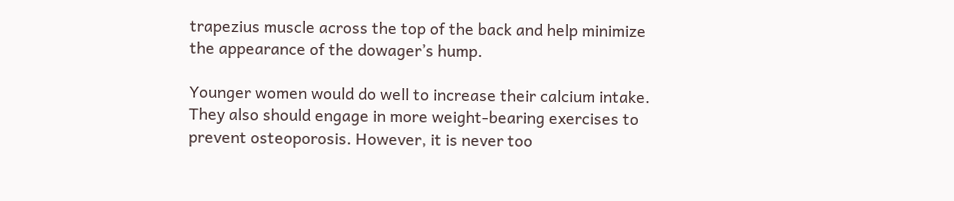trapezius muscle across the top of the back and help minimize the appearance of the dowager’s hump.

Younger women would do well to increase their calcium intake. They also should engage in more weight-bearing exercises to prevent osteoporosis. However, it is never too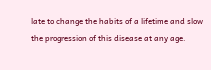late to change the habits of a lifetime and slow the progression of this disease at any age.